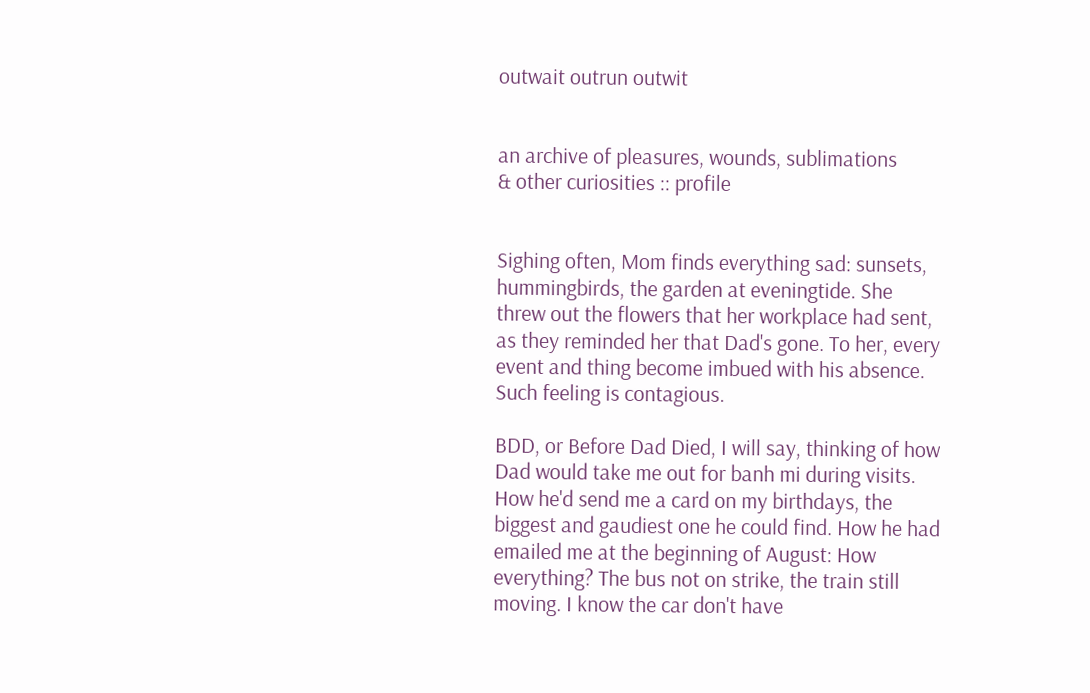outwait outrun outwit


an archive of pleasures, wounds, sublimations
& other curiosities :: profile


Sighing often, Mom finds everything sad: sunsets, hummingbirds, the garden at eveningtide. She threw out the flowers that her workplace had sent, as they reminded her that Dad's gone. To her, every event and thing become imbued with his absence. Such feeling is contagious.

BDD, or Before Dad Died, I will say, thinking of how Dad would take me out for banh mi during visits. How he'd send me a card on my birthdays, the biggest and gaudiest one he could find. How he had emailed me at the beginning of August: How everything? The bus not on strike, the train still moving. I know the car don't have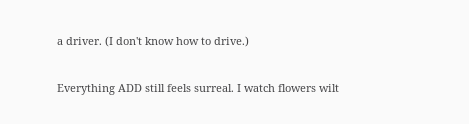a driver. (I don't know how to drive.)

Everything ADD still feels surreal. I watch flowers wilt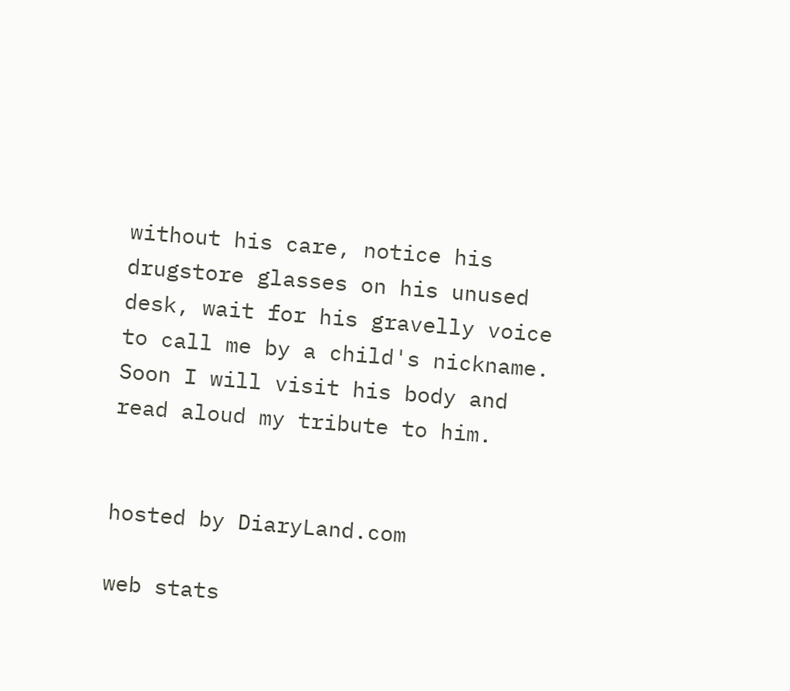without his care, notice his drugstore glasses on his unused desk, wait for his gravelly voice to call me by a child's nickname. Soon I will visit his body and read aloud my tribute to him.


hosted by DiaryLand.com

web stats